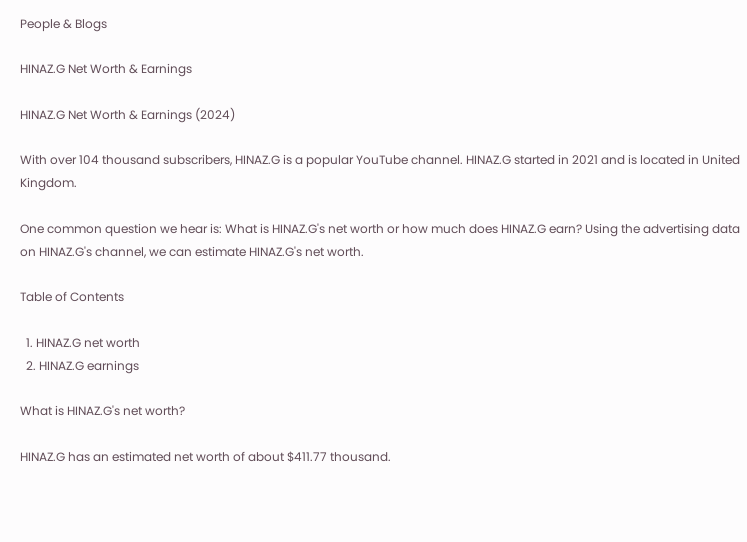People & Blogs

HINAZ.G Net Worth & Earnings

HINAZ.G Net Worth & Earnings (2024)

With over 104 thousand subscribers, HINAZ.G is a popular YouTube channel. HINAZ.G started in 2021 and is located in United Kingdom.

One common question we hear is: What is HINAZ.G's net worth or how much does HINAZ.G earn? Using the advertising data on HINAZ.G's channel, we can estimate HINAZ.G's net worth.

Table of Contents

  1. HINAZ.G net worth
  2. HINAZ.G earnings

What is HINAZ.G's net worth?

HINAZ.G has an estimated net worth of about $411.77 thousand.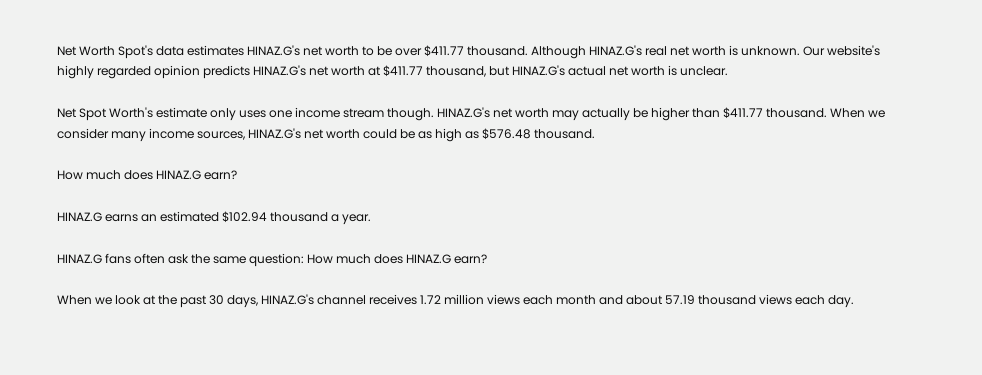Net Worth Spot's data estimates HINAZ.G's net worth to be over $411.77 thousand. Although HINAZ.G's real net worth is unknown. Our website's highly regarded opinion predicts HINAZ.G's net worth at $411.77 thousand, but HINAZ.G's actual net worth is unclear.

Net Spot Worth's estimate only uses one income stream though. HINAZ.G's net worth may actually be higher than $411.77 thousand. When we consider many income sources, HINAZ.G's net worth could be as high as $576.48 thousand.

How much does HINAZ.G earn?

HINAZ.G earns an estimated $102.94 thousand a year.

HINAZ.G fans often ask the same question: How much does HINAZ.G earn?

When we look at the past 30 days, HINAZ.G's channel receives 1.72 million views each month and about 57.19 thousand views each day.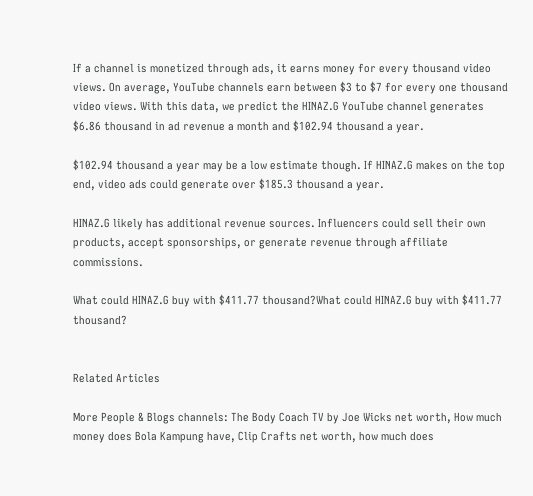If a channel is monetized through ads, it earns money for every thousand video views. On average, YouTube channels earn between $3 to $7 for every one thousand video views. With this data, we predict the HINAZ.G YouTube channel generates $6.86 thousand in ad revenue a month and $102.94 thousand a year.

$102.94 thousand a year may be a low estimate though. If HINAZ.G makes on the top end, video ads could generate over $185.3 thousand a year.

HINAZ.G likely has additional revenue sources. Influencers could sell their own products, accept sponsorships, or generate revenue through affiliate commissions.

What could HINAZ.G buy with $411.77 thousand?What could HINAZ.G buy with $411.77 thousand?


Related Articles

More People & Blogs channels: The Body Coach TV by Joe Wicks net worth, How much money does Bola Kampung have, Clip Crafts net worth, how much does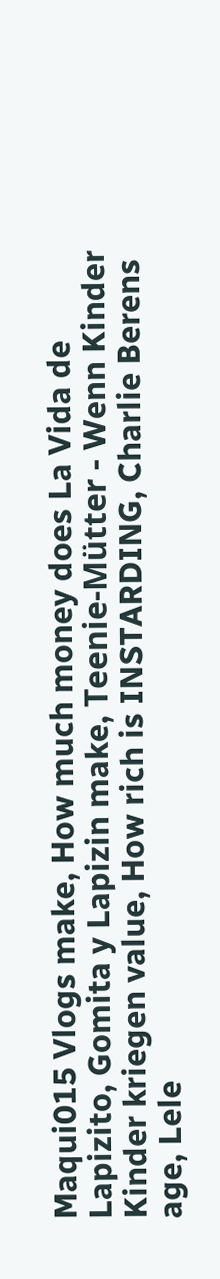Maqui015 Vlogs make, How much money does La Vida de Lapizito, Gomita y Lapizin make, Teenie-Mütter - Wenn Kinder Kinder kriegen value, How rich is INSTARDING, Charlie Berens age, Lele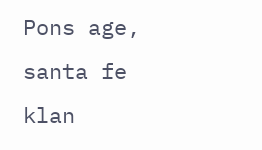Pons age, santa fe klan